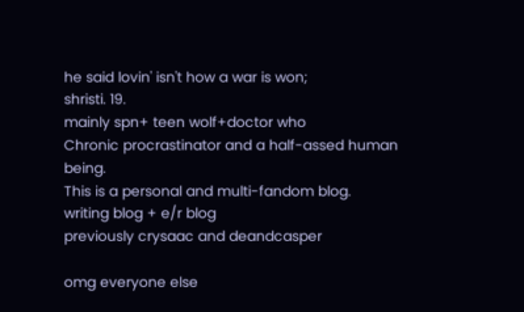he said lovin' isn't how a war is won;
shristi. 19.
mainly spn+ teen wolf+doctor who
Chronic procrastinator and a half-assed human being.
This is a personal and multi-fandom blog.
writing blog + e/r blog
previously crysaac and deandcasper

omg everyone else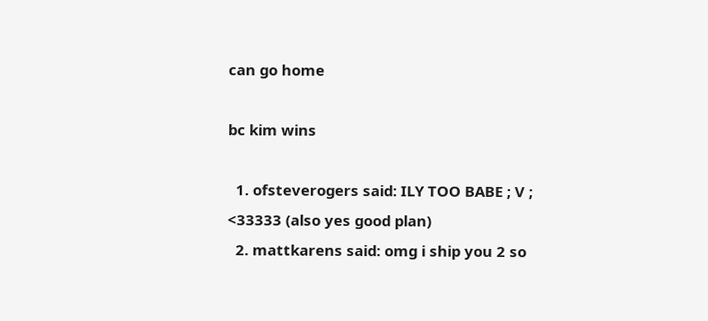can go home

bc kim wins

  1. ofsteverogers said: ILY TOO BABE ; V ; <33333 (also yes good plan)
  2. mattkarens said: omg i ship you 2 so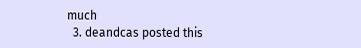much
  3. deandcas posted this